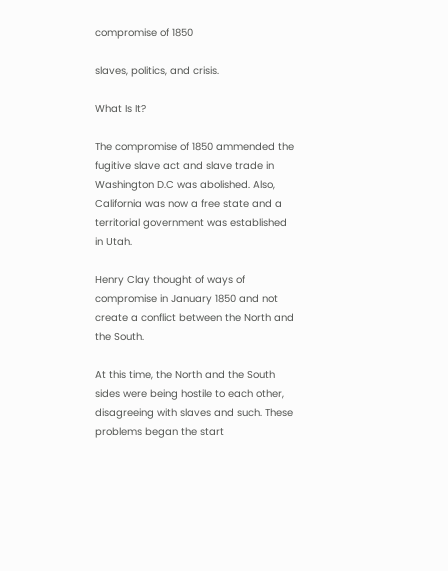compromise of 1850

slaves, politics, and crisis.

What Is It?

The compromise of 1850 ammended the fugitive slave act and slave trade in Washington D.C was abolished. Also, California was now a free state and a territorial government was established in Utah.

Henry Clay thought of ways of compromise in January 1850 and not create a conflict between the North and the South.

At this time, the North and the South sides were being hostile to each other, disagreeing with slaves and such. These problems began the start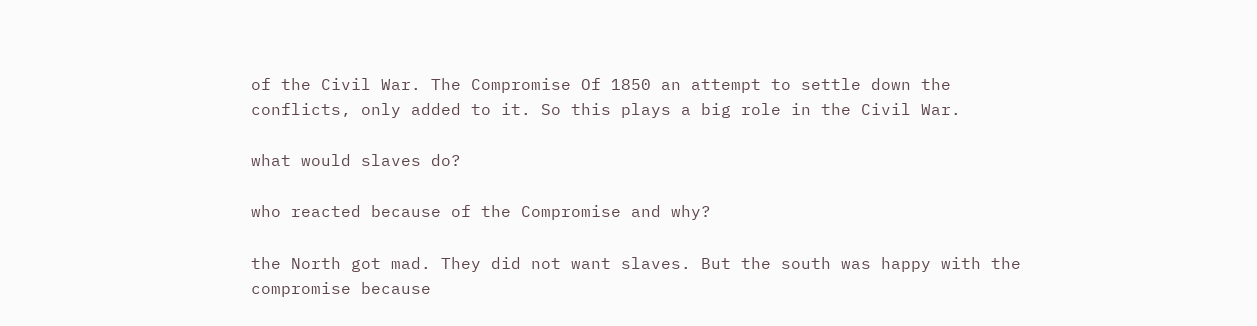of the Civil War. The Compromise Of 1850 an attempt to settle down the conflicts, only added to it. So this plays a big role in the Civil War.

what would slaves do?

who reacted because of the Compromise and why?

the North got mad. They did not want slaves. But the south was happy with the compromise because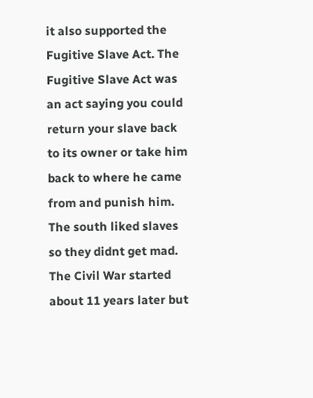it also supported the Fugitive Slave Act. The Fugitive Slave Act was an act saying you could return your slave back to its owner or take him back to where he came from and punish him. The south liked slaves so they didnt get mad. The Civil War started about 11 years later but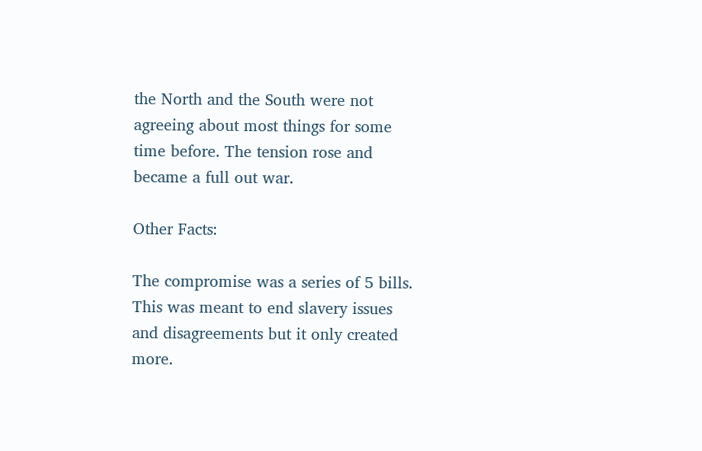the North and the South were not agreeing about most things for some time before. The tension rose and became a full out war.

Other Facts:

The compromise was a series of 5 bills. This was meant to end slavery issues and disagreements but it only created more.